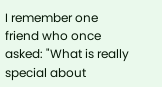I remember one friend who once asked: "What is really special about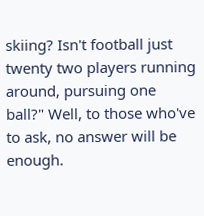skiing? Isn't football just twenty two players running around, pursuing one ball?" Well, to those who've to ask, no answer will be enough.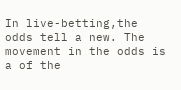In live-betting,the odds tell a new. The movement in the odds is a of the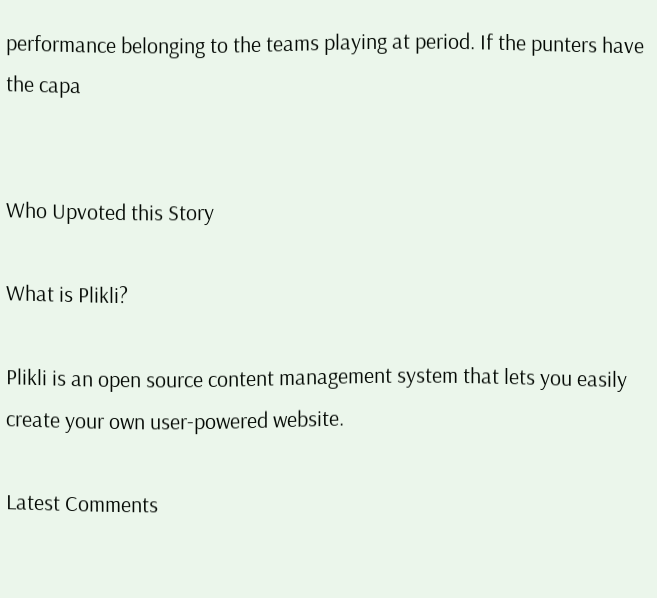performance belonging to the teams playing at period. If the punters have the capa


Who Upvoted this Story

What is Plikli?

Plikli is an open source content management system that lets you easily create your own user-powered website.

Latest Comments